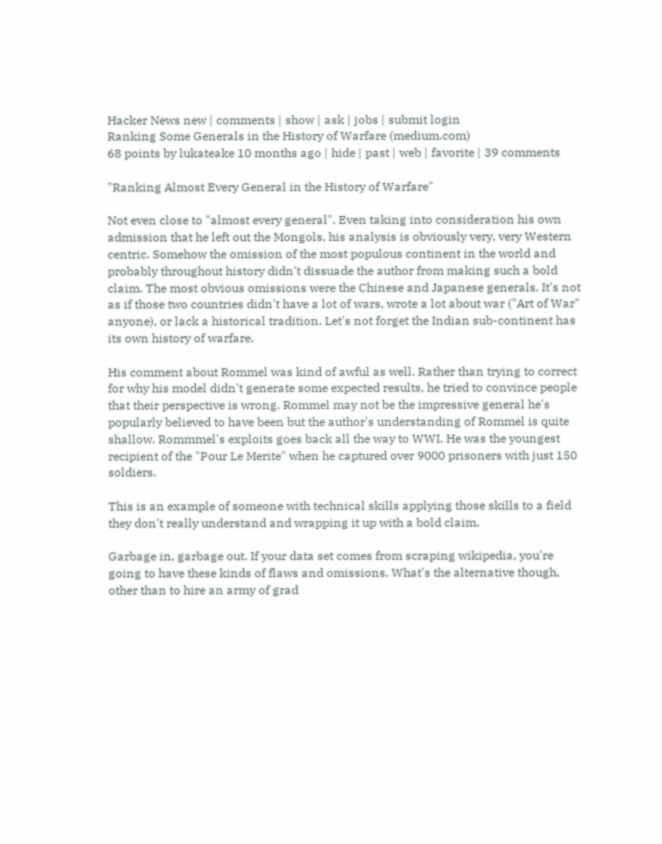Hacker News new | comments | show | ask | jobs | submit login
Ranking Some Generals in the History of Warfare (medium.com)
68 points by lukateake 10 months ago | hide | past | web | favorite | 39 comments

"Ranking Almost Every General in the History of Warfare"

Not even close to "almost every general". Even taking into consideration his own admission that he left out the Mongols, his analysis is obviously very, very Western centric. Somehow the omission of the most populous continent in the world and probably throughout history didn't dissuade the author from making such a bold claim. The most obvious omissions were the Chinese and Japanese generals. It's not as if those two countries didn't have a lot of wars, wrote a lot about war ("Art of War" anyone), or lack a historical tradition. Let's not forget the Indian sub-continent has its own history of warfare.

His comment about Rommel was kind of awful as well. Rather than trying to correct for why his model didn't generate some expected results, he tried to convince people that their perspective is wrong. Rommel may not be the impressive general he's popularly believed to have been but the author's understanding of Rommel is quite shallow. Rommmel's exploits goes back all the way to WWI. He was the youngest recipient of the "Pour Le Merite" when he captured over 9000 prisoners with just 150 soldiers.

This is an example of someone with technical skills applying those skills to a field they don't really understand and wrapping it up with a bold claim.

Garbage in, garbage out. If your data set comes from scraping wikipedia, you're going to have these kinds of flaws and omissions. What's the alternative though, other than to hire an army of grad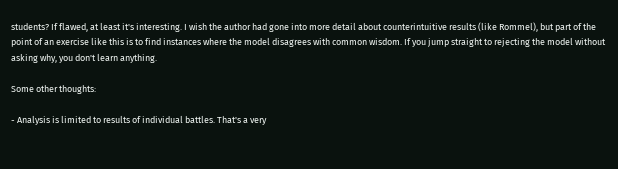students? If flawed, at least it's interesting. I wish the author had gone into more detail about counterintuitive results (like Rommel), but part of the point of an exercise like this is to find instances where the model disagrees with common wisdom. If you jump straight to rejecting the model without asking why, you don't learn anything.

Some other thoughts:

- Analysis is limited to results of individual battles. That's a very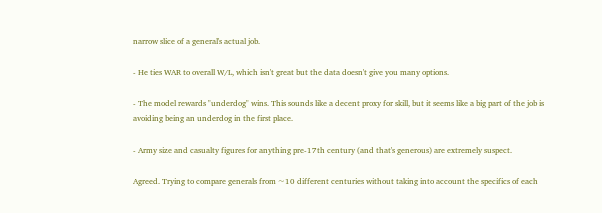narrow slice of a general's actual job.

- He ties WAR to overall W/L, which isn't great but the data doesn't give you many options.

- The model rewards "underdog" wins. This sounds like a decent proxy for skill, but it seems like a big part of the job is avoiding being an underdog in the first place.

- Army size and casualty figures for anything pre-17th century (and that's generous) are extremely suspect.

Agreed. Trying to compare generals from ~10 different centuries without taking into account the specifics of each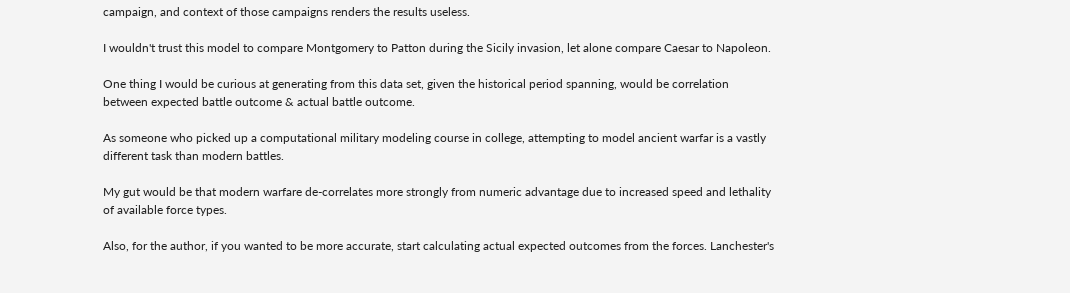campaign, and context of those campaigns renders the results useless.

I wouldn't trust this model to compare Montgomery to Patton during the Sicily invasion, let alone compare Caesar to Napoleon.

One thing I would be curious at generating from this data set, given the historical period spanning, would be correlation between expected battle outcome & actual battle outcome.

As someone who picked up a computational military modeling course in college, attempting to model ancient warfar is a vastly different task than modern battles.

My gut would be that modern warfare de-correlates more strongly from numeric advantage due to increased speed and lethality of available force types.

Also, for the author, if you wanted to be more accurate, start calculating actual expected outcomes from the forces. Lanchester's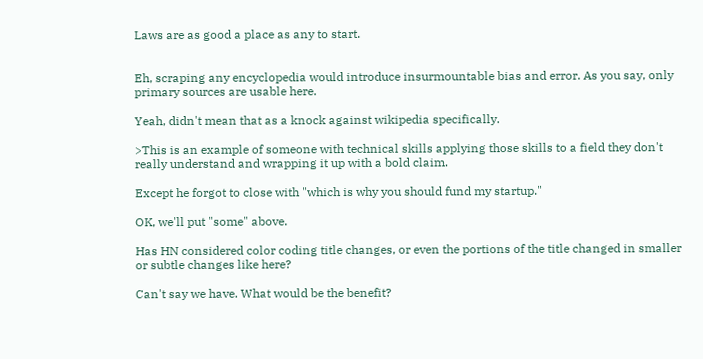Laws are as good a place as any to start.


Eh, scraping any encyclopedia would introduce insurmountable bias and error. As you say, only primary sources are usable here.

Yeah, didn't mean that as a knock against wikipedia specifically.

>This is an example of someone with technical skills applying those skills to a field they don't really understand and wrapping it up with a bold claim.

Except he forgot to close with "which is why you should fund my startup."

OK, we'll put "some" above.

Has HN considered color coding title changes, or even the portions of the title changed in smaller or subtle changes like here?

Can't say we have. What would be the benefit?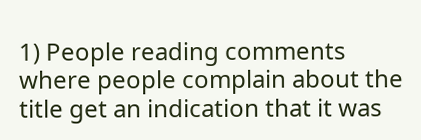1) People reading comments where people complain about the title get an indication that it was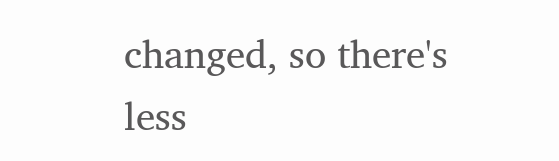changed, so there's less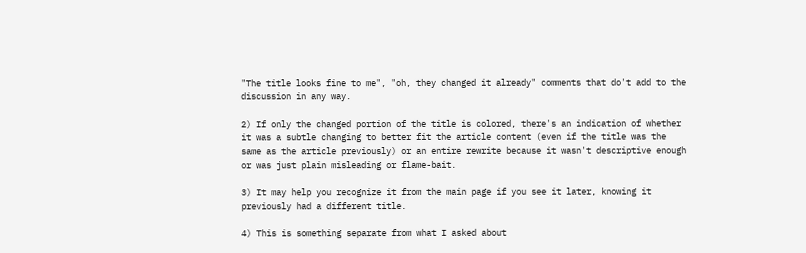"The title looks fine to me", "oh, they changed it already" comments that do't add to the discussion in any way.

2) If only the changed portion of the title is colored, there's an indication of whether it was a subtle changing to better fit the article content (even if the title was the same as the article previously) or an entire rewrite because it wasn't descriptive enough or was just plain misleading or flame-bait.

3) It may help you recognize it from the main page if you see it later, knowing it previously had a different title.

4) This is something separate from what I asked about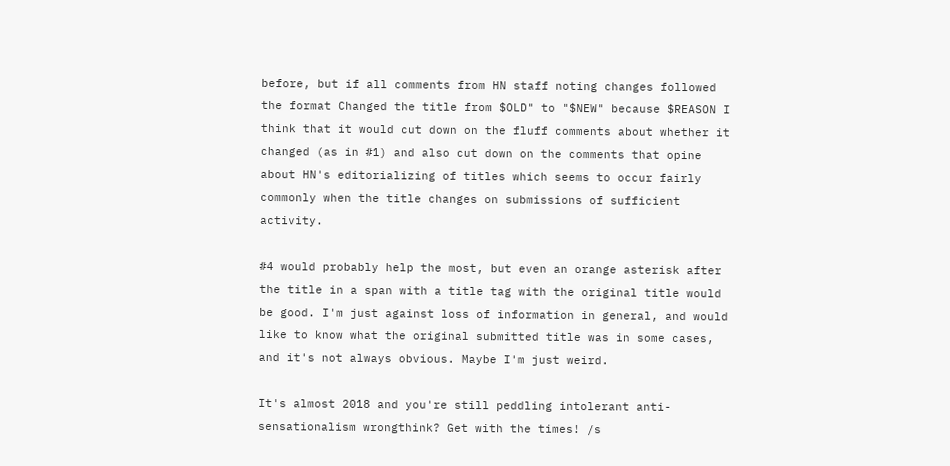before, but if all comments from HN staff noting changes followed the format Changed the title from $OLD" to "$NEW" because $REASON I think that it would cut down on the fluff comments about whether it changed (as in #1) and also cut down on the comments that opine about HN's editorializing of titles which seems to occur fairly commonly when the title changes on submissions of sufficient activity.

#4 would probably help the most, but even an orange asterisk after the title in a span with a title tag with the original title would be good. I'm just against loss of information in general, and would like to know what the original submitted title was in some cases, and it's not always obvious. Maybe I'm just weird.

It's almost 2018 and you're still peddling intolerant anti-sensationalism wrongthink? Get with the times! /s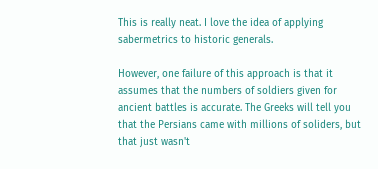This is really neat. I love the idea of applying sabermetrics to historic generals.

However, one failure of this approach is that it assumes that the numbers of soldiers given for ancient battles is accurate. The Greeks will tell you that the Persians came with millions of soliders, but that just wasn't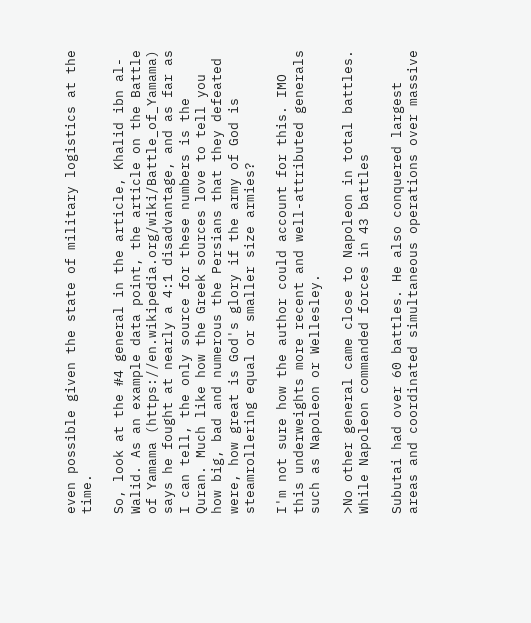even possible given the state of military logistics at the time.

So, look at the #4 general in the article, Khalid ibn al-Walid. As an example data point, the article on the Battle of Yamama (https://en.wikipedia.org/wiki/Battle_of_Yamama) says he fought at nearly a 4:1 disadvantage, and as far as I can tell, the only source for these numbers is the Quran. Much like how the Greek sources love to tell you how big, bad and numerous the Persians that they defeated were, how great is God's glory if the army of God is steamrollering equal or smaller size armies?

I'm not sure how the author could account for this. IMO this underweights more recent and well-attributed generals such as Napoleon or Wellesley.

>No other general came close to Napoleon in total battles. While Napoleon commanded forces in 43 battles

Subutai had over 60 battles. He also conquered largest areas and coordinated simultaneous operations over massive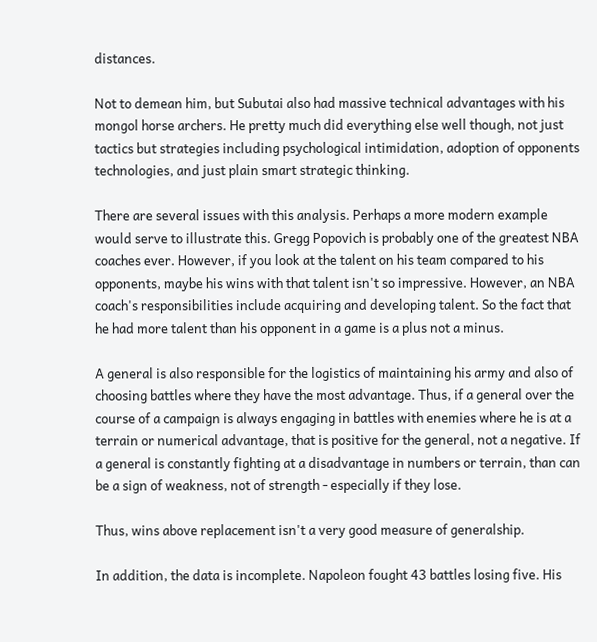distances.

Not to demean him, but Subutai also had massive technical advantages with his mongol horse archers. He pretty much did everything else well though, not just tactics but strategies including psychological intimidation, adoption of opponents technologies, and just plain smart strategic thinking.

There are several issues with this analysis. Perhaps a more modern example would serve to illustrate this. Gregg Popovich is probably one of the greatest NBA coaches ever. However, if you look at the talent on his team compared to his opponents, maybe his wins with that talent isn't so impressive. However, an NBA coach's responsibilities include acquiring and developing talent. So the fact that he had more talent than his opponent in a game is a plus not a minus.

A general is also responsible for the logistics of maintaining his army and also of choosing battles where they have the most advantage. Thus, if a general over the course of a campaign is always engaging in battles with enemies where he is at a terrain or numerical advantage, that is positive for the general, not a negative. If a general is constantly fighting at a disadvantage in numbers or terrain, than can be a sign of weakness, not of strength - especially if they lose.

Thus, wins above replacement isn't a very good measure of generalship.

In addition, the data is incomplete. Napoleon fought 43 battles losing five. His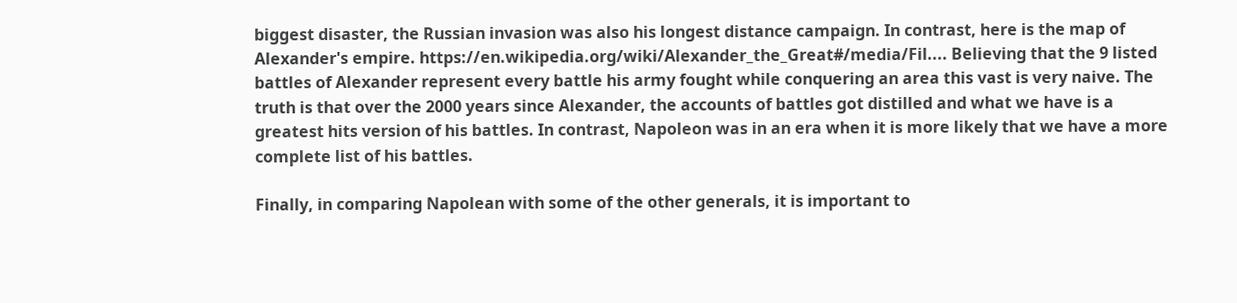biggest disaster, the Russian invasion was also his longest distance campaign. In contrast, here is the map of Alexander's empire. https://en.wikipedia.org/wiki/Alexander_the_Great#/media/Fil.... Believing that the 9 listed battles of Alexander represent every battle his army fought while conquering an area this vast is very naive. The truth is that over the 2000 years since Alexander, the accounts of battles got distilled and what we have is a greatest hits version of his battles. In contrast, Napoleon was in an era when it is more likely that we have a more complete list of his battles.

Finally, in comparing Napolean with some of the other generals, it is important to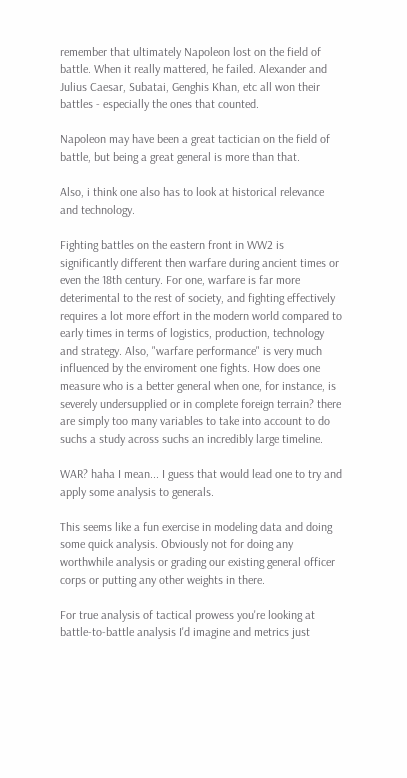remember that ultimately Napoleon lost on the field of battle. When it really mattered, he failed. Alexander and Julius Caesar, Subatai, Genghis Khan, etc all won their battles - especially the ones that counted.

Napoleon may have been a great tactician on the field of battle, but being a great general is more than that.

Also, i think one also has to look at historical relevance and technology.

Fighting battles on the eastern front in WW2 is significantly different then warfare during ancient times or even the 18th century. For one, warfare is far more deterimental to the rest of society, and fighting effectively requires a lot more effort in the modern world compared to early times in terms of logistics, production, technology and strategy. Also, "warfare performance" is very much influenced by the enviroment one fights. How does one measure who is a better general when one, for instance, is severely undersupplied or in complete foreign terrain? there are simply too many variables to take into account to do suchs a study across suchs an incredibly large timeline.

WAR? haha I mean... I guess that would lead one to try and apply some analysis to generals.

This seems like a fun exercise in modeling data and doing some quick analysis. Obviously not for doing any worthwhile analysis or grading our existing general officer corps or putting any other weights in there.

For true analysis of tactical prowess you're looking at battle-to-battle analysis I'd imagine and metrics just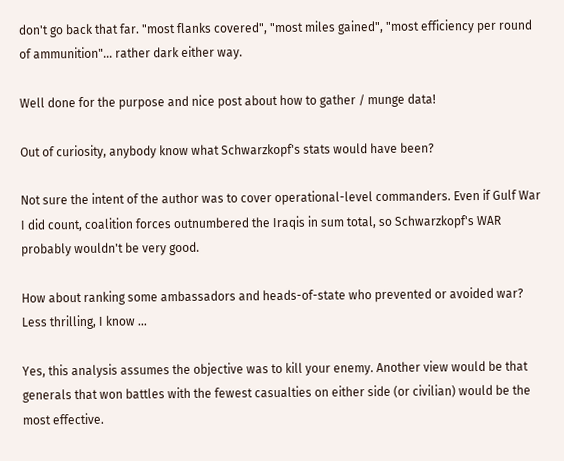don't go back that far. "most flanks covered", "most miles gained", "most efficiency per round of ammunition"... rather dark either way.

Well done for the purpose and nice post about how to gather / munge data!

Out of curiosity, anybody know what Schwarzkopf's stats would have been?

Not sure the intent of the author was to cover operational-level commanders. Even if Gulf War I did count, coalition forces outnumbered the Iraqis in sum total, so Schwarzkopf's WAR probably wouldn't be very good.

How about ranking some ambassadors and heads-of-state who prevented or avoided war? Less thrilling, I know ...

Yes, this analysis assumes the objective was to kill your enemy. Another view would be that generals that won battles with the fewest casualties on either side (or civilian) would be the most effective.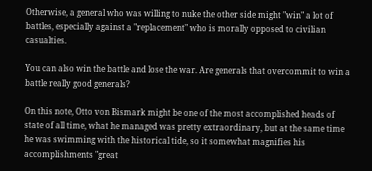Otherwise, a general who was willing to nuke the other side might "win" a lot of battles, especially against a "replacement" who is morally opposed to civilian casualties.

You can also win the battle and lose the war. Are generals that overcommit to win a battle really good generals?

On this note, Otto von Bismark might be one of the most accomplished heads of state of all time, what he managed was pretty extraordinary, but at the same time he was swimming with the historical tide, so it somewhat magnifies his accomplishments "great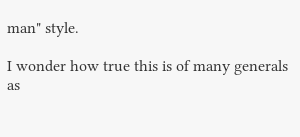man" style.

I wonder how true this is of many generals as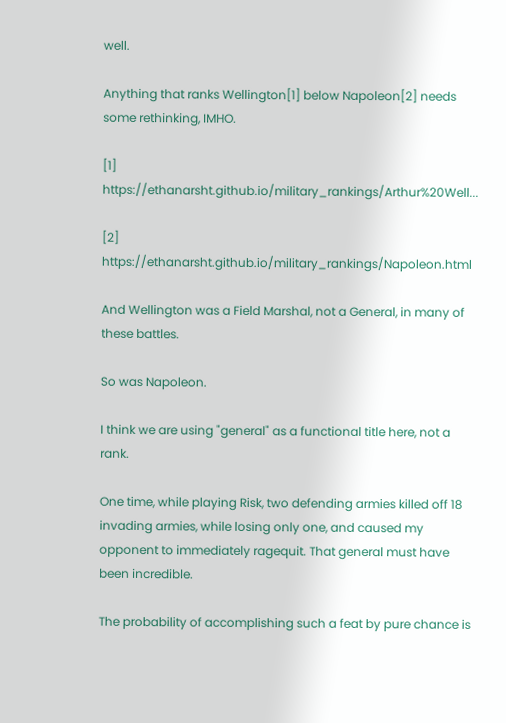well.

Anything that ranks Wellington[1] below Napoleon[2] needs some rethinking, IMHO.

[1] https://ethanarsht.github.io/military_rankings/Arthur%20Well...

[2] https://ethanarsht.github.io/military_rankings/Napoleon.html

And Wellington was a Field Marshal, not a General, in many of these battles.

So was Napoleon.

I think we are using "general" as a functional title here, not a rank.

One time, while playing Risk, two defending armies killed off 18 invading armies, while losing only one, and caused my opponent to immediately ragequit. That general must have been incredible.

The probability of accomplishing such a feat by pure chance is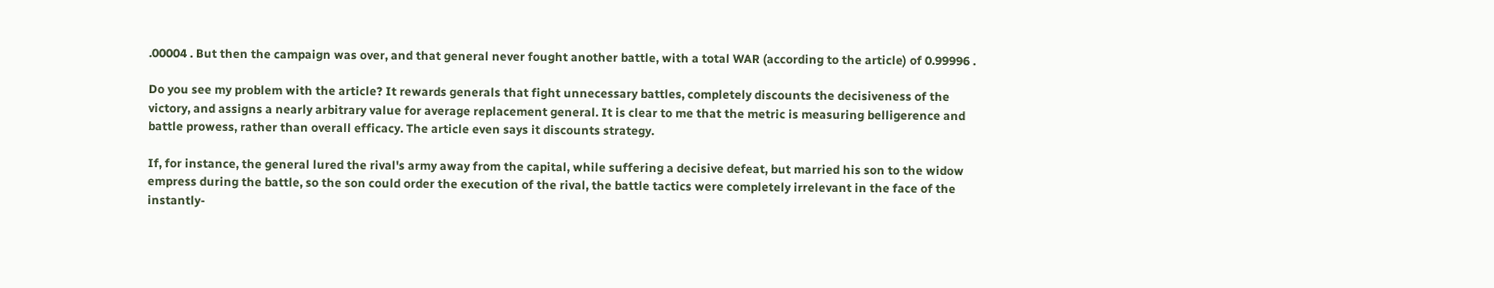.00004 . But then the campaign was over, and that general never fought another battle, with a total WAR (according to the article) of 0.99996 .

Do you see my problem with the article? It rewards generals that fight unnecessary battles, completely discounts the decisiveness of the victory, and assigns a nearly arbitrary value for average replacement general. It is clear to me that the metric is measuring belligerence and battle prowess, rather than overall efficacy. The article even says it discounts strategy.

If, for instance, the general lured the rival's army away from the capital, while suffering a decisive defeat, but married his son to the widow empress during the battle, so the son could order the execution of the rival, the battle tactics were completely irrelevant in the face of the instantly-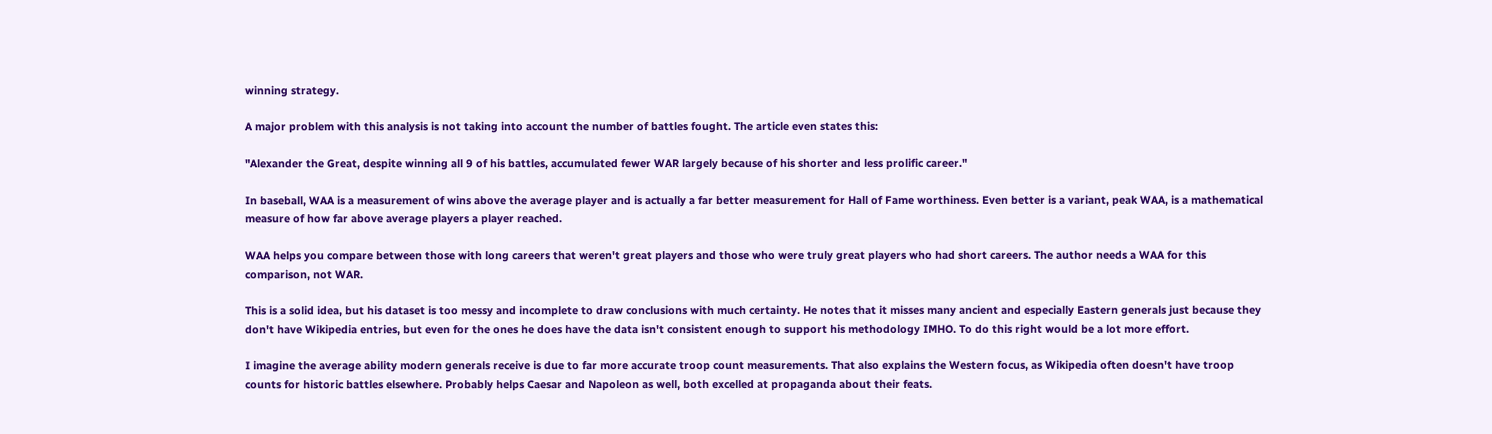winning strategy.

A major problem with this analysis is not taking into account the number of battles fought. The article even states this:

"Alexander the Great, despite winning all 9 of his battles, accumulated fewer WAR largely because of his shorter and less prolific career."

In baseball, WAA is a measurement of wins above the average player and is actually a far better measurement for Hall of Fame worthiness. Even better is a variant, peak WAA, is a mathematical measure of how far above average players a player reached.

WAA helps you compare between those with long careers that weren't great players and those who were truly great players who had short careers. The author needs a WAA for this comparison, not WAR.

This is a solid idea, but his dataset is too messy and incomplete to draw conclusions with much certainty. He notes that it misses many ancient and especially Eastern generals just because they don't have Wikipedia entries, but even for the ones he does have the data isn't consistent enough to support his methodology IMHO. To do this right would be a lot more effort.

I imagine the average ability modern generals receive is due to far more accurate troop count measurements. That also explains the Western focus, as Wikipedia often doesn't have troop counts for historic battles elsewhere. Probably helps Caesar and Napoleon as well, both excelled at propaganda about their feats.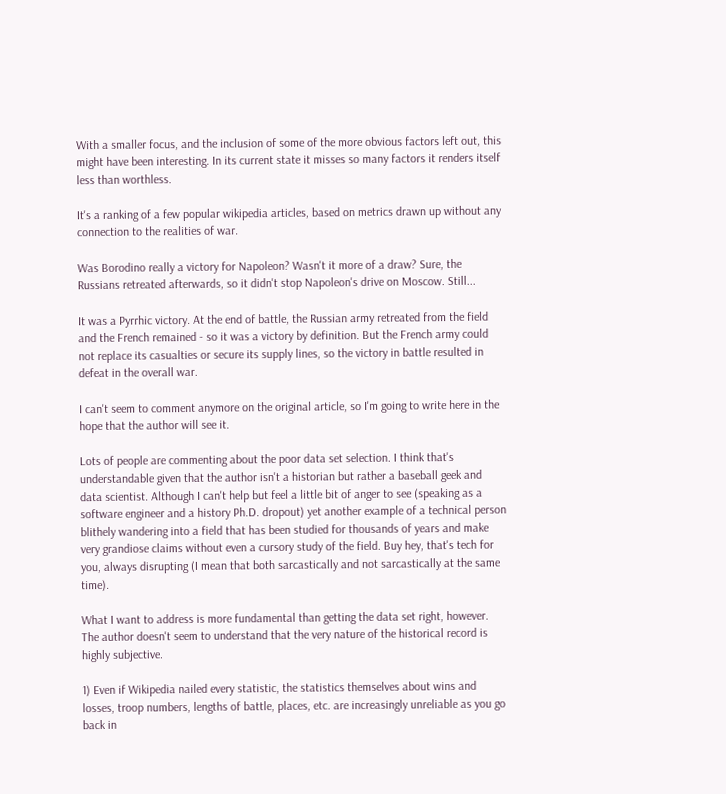With a smaller focus, and the inclusion of some of the more obvious factors left out, this might have been interesting. In its current state it misses so many factors it renders itself less than worthless.

It's a ranking of a few popular wikipedia articles, based on metrics drawn up without any connection to the realities of war.

Was Borodino really a victory for Napoleon? Wasn't it more of a draw? Sure, the Russians retreated afterwards, so it didn't stop Napoleon's drive on Moscow. Still...

It was a Pyrrhic victory. At the end of battle, the Russian army retreated from the field and the French remained - so it was a victory by definition. But the French army could not replace its casualties or secure its supply lines, so the victory in battle resulted in defeat in the overall war.

I can't seem to comment anymore on the original article, so I'm going to write here in the hope that the author will see it.

Lots of people are commenting about the poor data set selection. I think that's understandable given that the author isn't a historian but rather a baseball geek and data scientist. Although I can't help but feel a little bit of anger to see (speaking as a software engineer and a history Ph.D. dropout) yet another example of a technical person blithely wandering into a field that has been studied for thousands of years and make very grandiose claims without even a cursory study of the field. Buy hey, that's tech for you, always disrupting (I mean that both sarcastically and not sarcastically at the same time).

What I want to address is more fundamental than getting the data set right, however. The author doesn't seem to understand that the very nature of the historical record is highly subjective.

1) Even if Wikipedia nailed every statistic, the statistics themselves about wins and losses, troop numbers, lengths of battle, places, etc. are increasingly unreliable as you go back in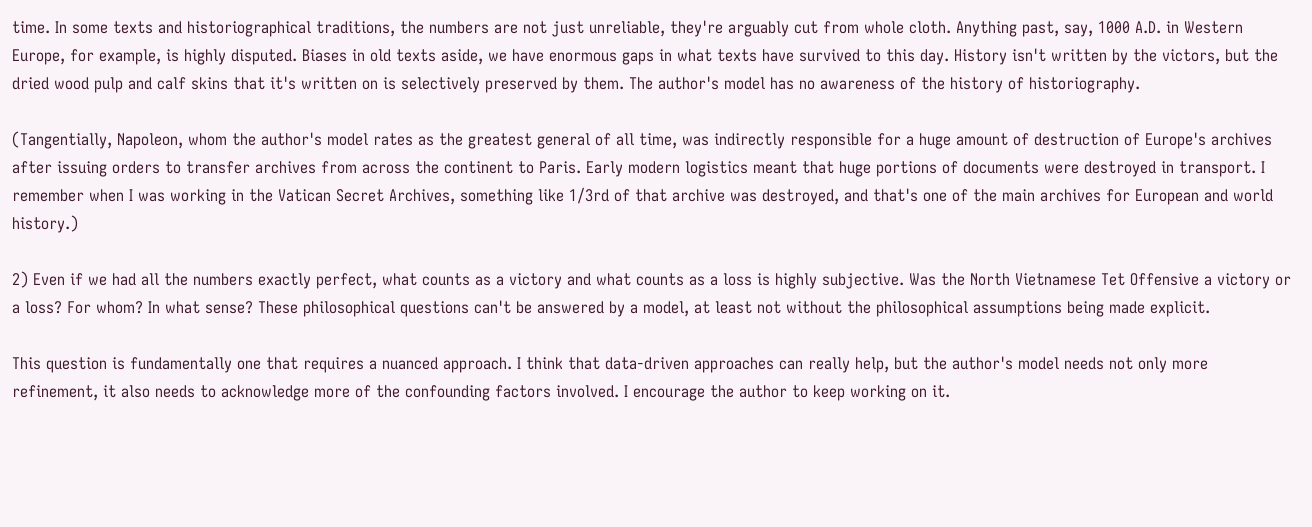time. In some texts and historiographical traditions, the numbers are not just unreliable, they're arguably cut from whole cloth. Anything past, say, 1000 A.D. in Western Europe, for example, is highly disputed. Biases in old texts aside, we have enormous gaps in what texts have survived to this day. History isn't written by the victors, but the dried wood pulp and calf skins that it's written on is selectively preserved by them. The author's model has no awareness of the history of historiography.

(Tangentially, Napoleon, whom the author's model rates as the greatest general of all time, was indirectly responsible for a huge amount of destruction of Europe's archives after issuing orders to transfer archives from across the continent to Paris. Early modern logistics meant that huge portions of documents were destroyed in transport. I remember when I was working in the Vatican Secret Archives, something like 1/3rd of that archive was destroyed, and that's one of the main archives for European and world history.)

2) Even if we had all the numbers exactly perfect, what counts as a victory and what counts as a loss is highly subjective. Was the North Vietnamese Tet Offensive a victory or a loss? For whom? In what sense? These philosophical questions can't be answered by a model, at least not without the philosophical assumptions being made explicit.

This question is fundamentally one that requires a nuanced approach. I think that data-driven approaches can really help, but the author's model needs not only more refinement, it also needs to acknowledge more of the confounding factors involved. I encourage the author to keep working on it.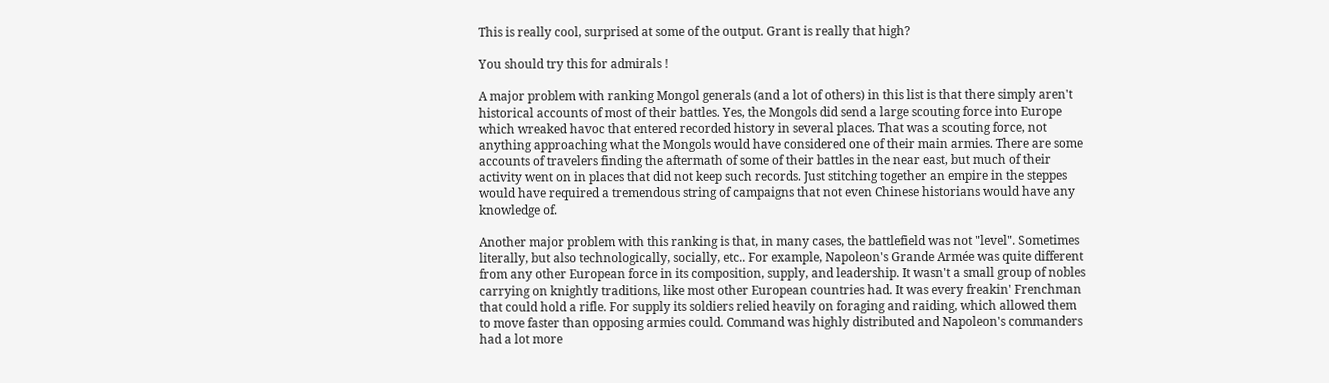This is really cool, surprised at some of the output. Grant is really that high?

You should try this for admirals !

A major problem with ranking Mongol generals (and a lot of others) in this list is that there simply aren't historical accounts of most of their battles. Yes, the Mongols did send a large scouting force into Europe which wreaked havoc that entered recorded history in several places. That was a scouting force, not anything approaching what the Mongols would have considered one of their main armies. There are some accounts of travelers finding the aftermath of some of their battles in the near east, but much of their activity went on in places that did not keep such records. Just stitching together an empire in the steppes would have required a tremendous string of campaigns that not even Chinese historians would have any knowledge of.

Another major problem with this ranking is that, in many cases, the battlefield was not "level". Sometimes literally, but also technologically, socially, etc.. For example, Napoleon's Grande Armée was quite different from any other European force in its composition, supply, and leadership. It wasn't a small group of nobles carrying on knightly traditions, like most other European countries had. It was every freakin' Frenchman that could hold a rifle. For supply its soldiers relied heavily on foraging and raiding, which allowed them to move faster than opposing armies could. Command was highly distributed and Napoleon's commanders had a lot more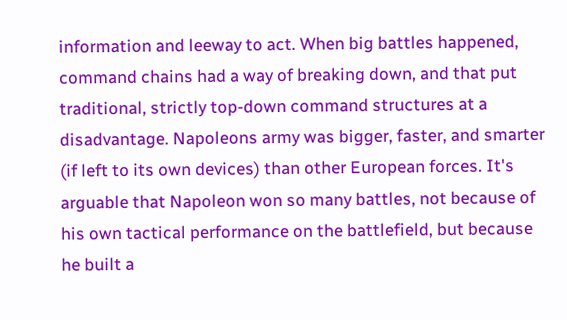information and leeway to act. When big battles happened, command chains had a way of breaking down, and that put traditional, strictly top-down command structures at a disadvantage. Napoleons army was bigger, faster, and smarter (if left to its own devices) than other European forces. It's arguable that Napoleon won so many battles, not because of his own tactical performance on the battlefield, but because he built a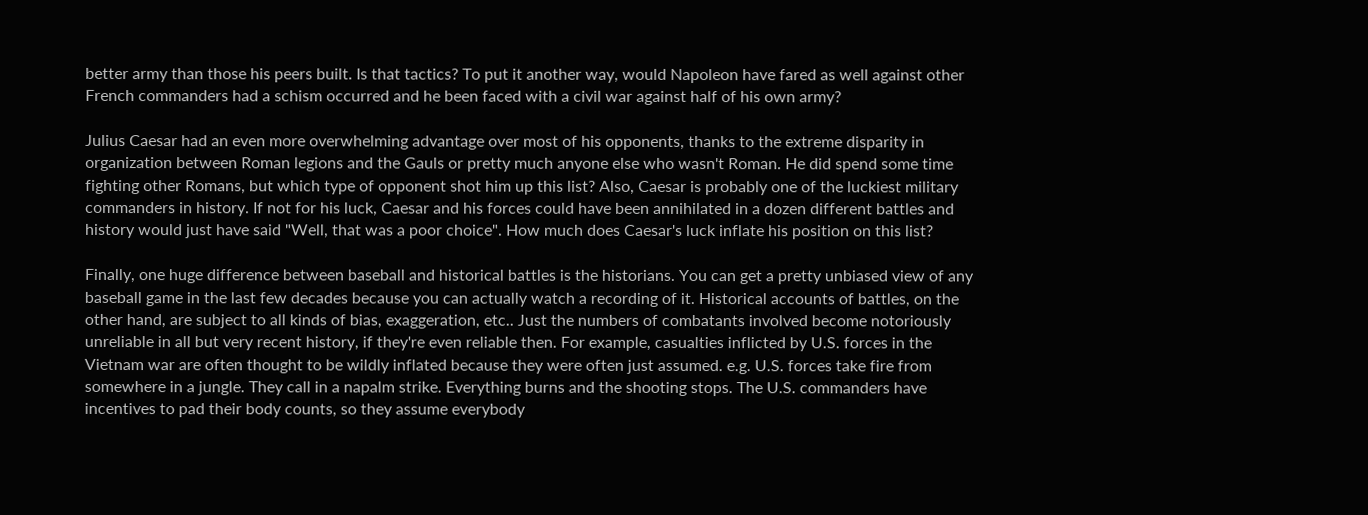better army than those his peers built. Is that tactics? To put it another way, would Napoleon have fared as well against other French commanders had a schism occurred and he been faced with a civil war against half of his own army?

Julius Caesar had an even more overwhelming advantage over most of his opponents, thanks to the extreme disparity in organization between Roman legions and the Gauls or pretty much anyone else who wasn't Roman. He did spend some time fighting other Romans, but which type of opponent shot him up this list? Also, Caesar is probably one of the luckiest military commanders in history. If not for his luck, Caesar and his forces could have been annihilated in a dozen different battles and history would just have said "Well, that was a poor choice". How much does Caesar's luck inflate his position on this list?

Finally, one huge difference between baseball and historical battles is the historians. You can get a pretty unbiased view of any baseball game in the last few decades because you can actually watch a recording of it. Historical accounts of battles, on the other hand, are subject to all kinds of bias, exaggeration, etc.. Just the numbers of combatants involved become notoriously unreliable in all but very recent history, if they're even reliable then. For example, casualties inflicted by U.S. forces in the Vietnam war are often thought to be wildly inflated because they were often just assumed. e.g. U.S. forces take fire from somewhere in a jungle. They call in a napalm strike. Everything burns and the shooting stops. The U.S. commanders have incentives to pad their body counts, so they assume everybody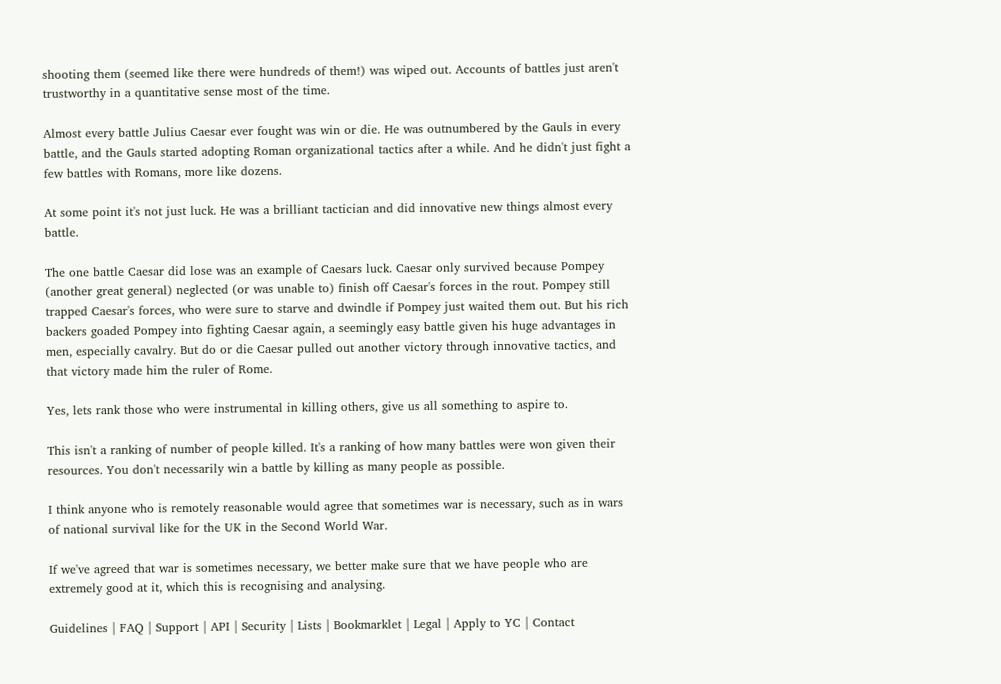shooting them (seemed like there were hundreds of them!) was wiped out. Accounts of battles just aren't trustworthy in a quantitative sense most of the time.

Almost every battle Julius Caesar ever fought was win or die. He was outnumbered by the Gauls in every battle, and the Gauls started adopting Roman organizational tactics after a while. And he didn't just fight a few battles with Romans, more like dozens.

At some point it's not just luck. He was a brilliant tactician and did innovative new things almost every battle.

The one battle Caesar did lose was an example of Caesars luck. Caesar only survived because Pompey (another great general) neglected (or was unable to) finish off Caesar's forces in the rout. Pompey still trapped Caesar's forces, who were sure to starve and dwindle if Pompey just waited them out. But his rich backers goaded Pompey into fighting Caesar again, a seemingly easy battle given his huge advantages in men, especially cavalry. But do or die Caesar pulled out another victory through innovative tactics, and that victory made him the ruler of Rome.

Yes, lets rank those who were instrumental in killing others, give us all something to aspire to.

This isn't a ranking of number of people killed. It's a ranking of how many battles were won given their resources. You don't necessarily win a battle by killing as many people as possible.

I think anyone who is remotely reasonable would agree that sometimes war is necessary, such as in wars of national survival like for the UK in the Second World War.

If we've agreed that war is sometimes necessary, we better make sure that we have people who are extremely good at it, which this is recognising and analysing.

Guidelines | FAQ | Support | API | Security | Lists | Bookmarklet | Legal | Apply to YC | Contact